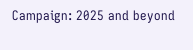Campaign: 2025 and beyond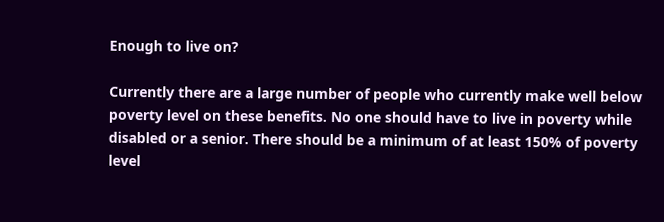Enough to live on?

Currently there are a large number of people who currently make well below poverty level on these benefits. No one should have to live in poverty while disabled or a senior. There should be a minimum of at least 150% of poverty level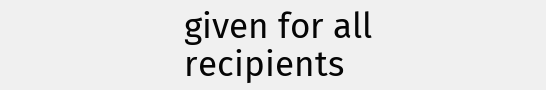given for all recipients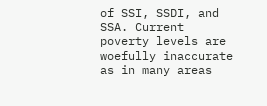of SSI, SSDI, and SSA. Current poverty levels are woefully inaccurate as in many areas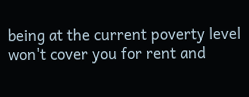being at the current poverty level won't cover you for rent and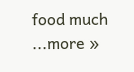food much ...more »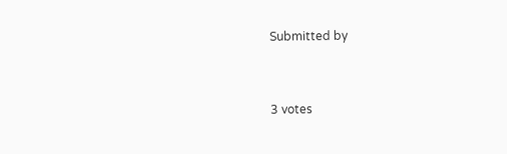Submitted by


3 votes